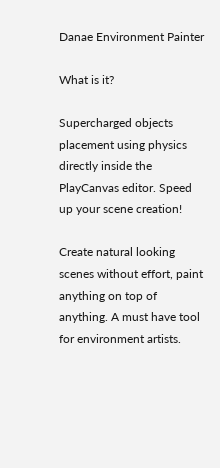Danae Environment Painter

What is it?

Supercharged objects placement using physics directly inside the PlayCanvas editor. Speed up your scene creation!

Create natural looking scenes without effort, paint anything on top of anything. A must have tool for environment artists.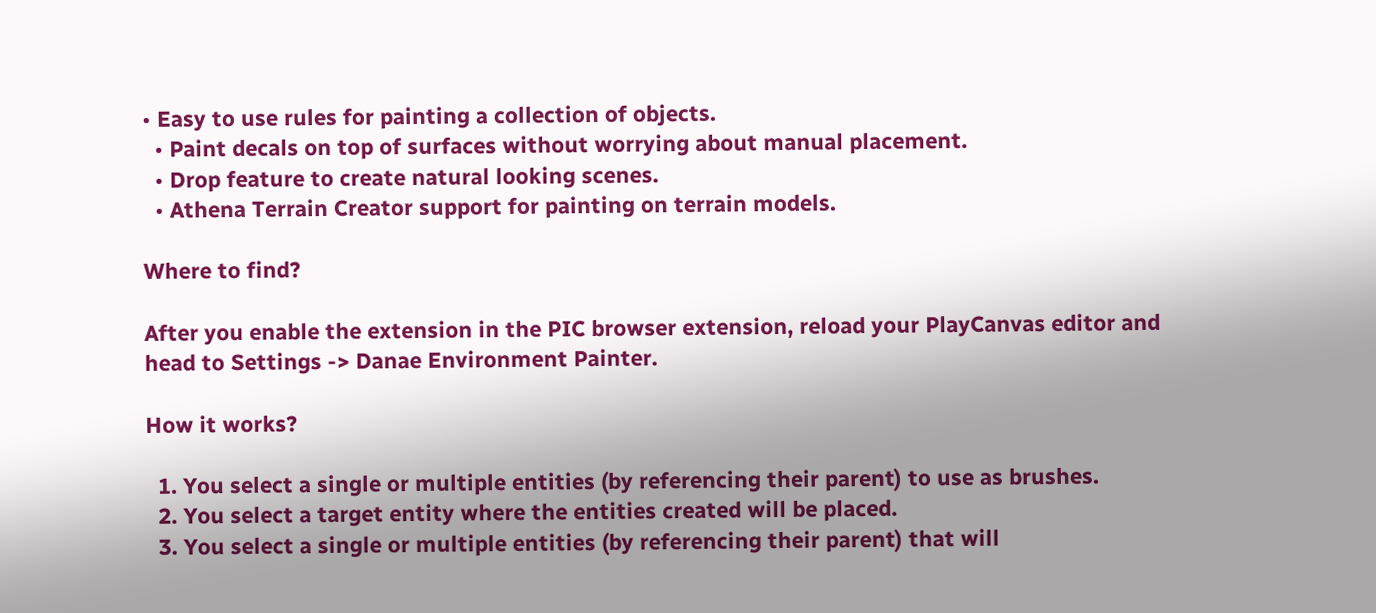• Easy to use rules for painting a collection of objects.
  • Paint decals on top of surfaces without worrying about manual placement.
  • Drop feature to create natural looking scenes.
  • Athena Terrain Creator support for painting on terrain models.

Where to find?

After you enable the extension in the PIC browser extension, reload your PlayCanvas editor and head to Settings -> Danae Environment Painter.

How it works?

  1. You select a single or multiple entities (by referencing their parent) to use as brushes.
  2. You select a target entity where the entities created will be placed.
  3. You select a single or multiple entities (by referencing their parent) that will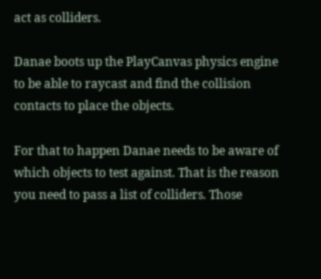act as colliders.

Danae boots up the PlayCanvas physics engine to be able to raycast and find the collision contacts to place the objects.

For that to happen Danae needs to be aware of which objects to test against. That is the reason you need to pass a list of colliders. Those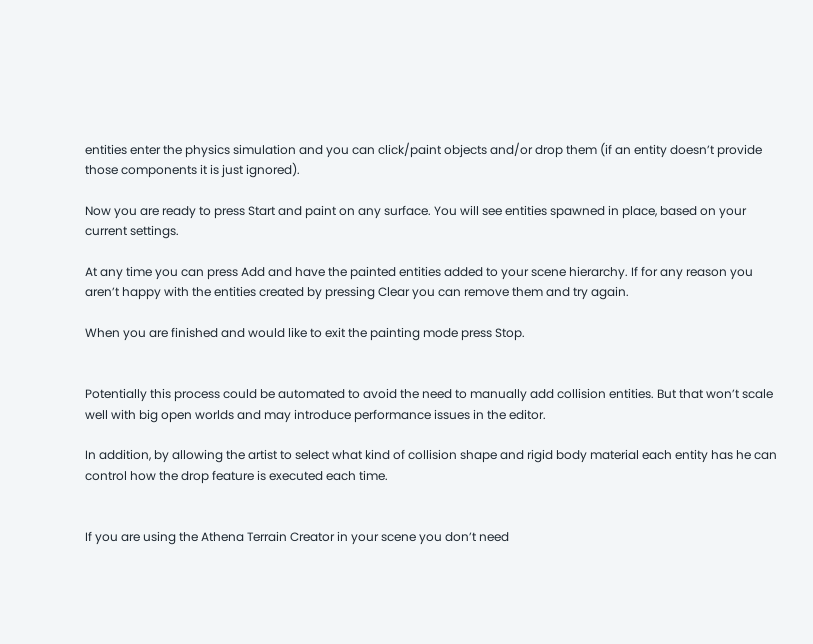entities enter the physics simulation and you can click/paint objects and/or drop them (if an entity doesn’t provide those components it is just ignored).

Now you are ready to press Start and paint on any surface. You will see entities spawned in place, based on your current settings.

At any time you can press Add and have the painted entities added to your scene hierarchy. If for any reason you aren’t happy with the entities created by pressing Clear you can remove them and try again.

When you are finished and would like to exit the painting mode press Stop.


Potentially this process could be automated to avoid the need to manually add collision entities. But that won’t scale well with big open worlds and may introduce performance issues in the editor.

In addition, by allowing the artist to select what kind of collision shape and rigid body material each entity has he can control how the drop feature is executed each time.


If you are using the Athena Terrain Creator in your scene you don’t need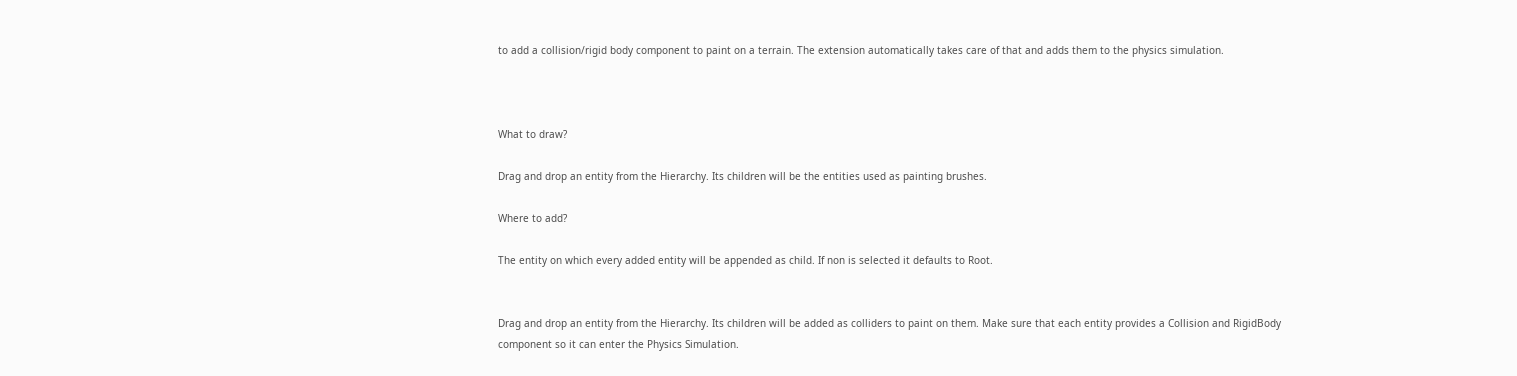to add a collision/rigid body component to paint on a terrain. The extension automatically takes care of that and adds them to the physics simulation.



What to draw?

Drag and drop an entity from the Hierarchy. Its children will be the entities used as painting brushes.

Where to add?

The entity on which every added entity will be appended as child. If non is selected it defaults to Root.


Drag and drop an entity from the Hierarchy. Its children will be added as colliders to paint on them. Make sure that each entity provides a Collision and RigidBody component so it can enter the Physics Simulation.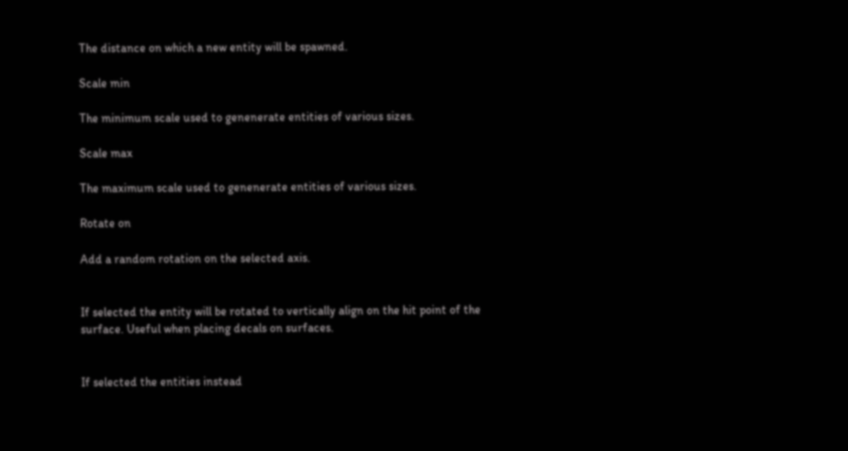The distance on which a new entity will be spawned.

Scale min

The minimum scale used to genenerate entities of various sizes.

Scale max

The maximum scale used to genenerate entities of various sizes.

Rotate on

Add a random rotation on the selected axis.


If selected the entity will be rotated to vertically align on the hit point of the surface. Useful when placing decals on surfaces.


If selected the entities instead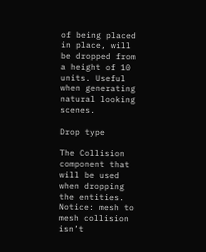of being placed in place, will be dropped from a height of 10 units. Useful when generating natural looking scenes.

Drop type

The Collision component that will be used when dropping the entities. Notice: mesh to mesh collision isn’t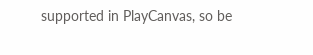supported in PlayCanvas, so be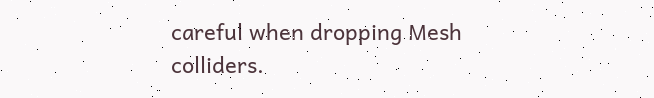careful when dropping Mesh colliders.